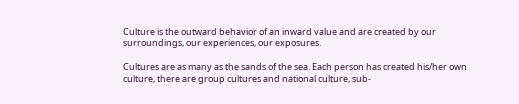Culture is the outward behavior of an inward value and are created by our surroundings, our experiences, our exposures.

Cultures are as many as the sands of the sea. Each person has created his/her own culture, there are group cultures and national culture, sub-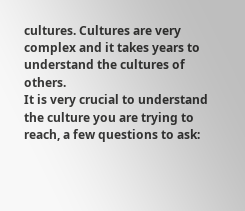cultures. Cultures are very complex and it takes years to understand the cultures of others.
It is very crucial to understand the culture you are trying to reach, a few questions to ask: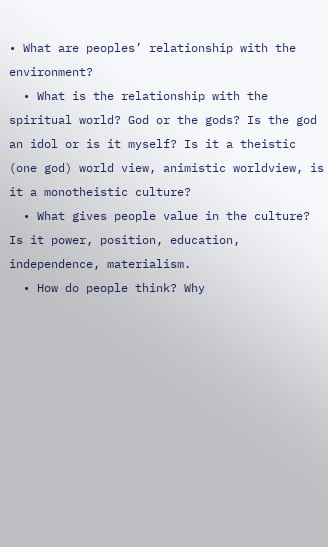• What are peoples’ relationship with the environment?
  • What is the relationship with the spiritual world? God or the gods? Is the god an idol or is it myself? Is it a theistic (one god) world view, animistic worldview, is it a monotheistic culture?
  • What gives people value in the culture? Is it power, position, education, independence, materialism.
  • How do people think? Why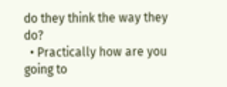do they think the way they do?
  • Practically how are you going to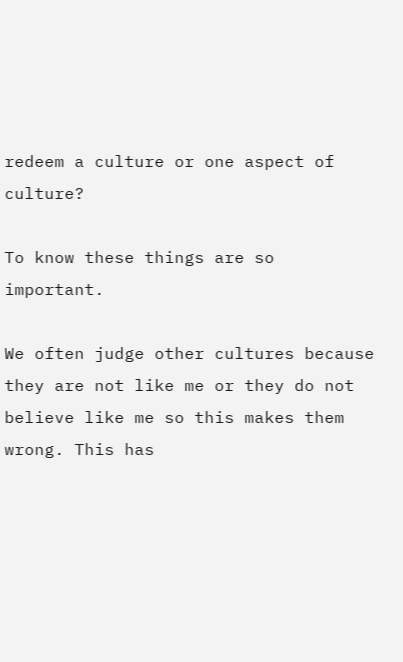redeem a culture or one aspect of culture?

To know these things are so important.

We often judge other cultures because they are not like me or they do not believe like me so this makes them wrong. This has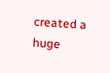created a huge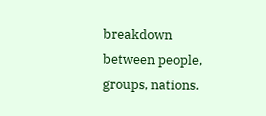breakdown between people, groups, nations.